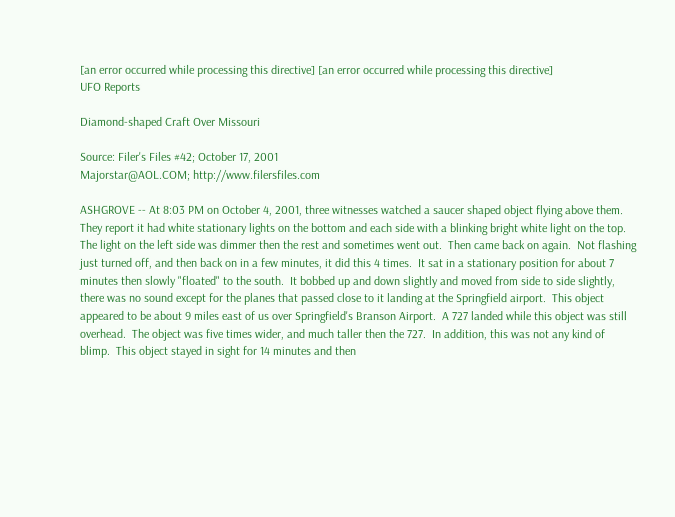[an error occurred while processing this directive] [an error occurred while processing this directive]
UFO Reports

Diamond-shaped Craft Over Missouri

Source: Filer's Files #42; October 17, 2001
Majorstar@AOL.COM; http://www.filersfiles.com

ASHGROVE -- At 8:03 PM on October 4, 2001, three witnesses watched a saucer shaped object flying above them.  They report it had white stationary lights on the bottom and each side with a blinking bright white light on the top.  The light on the left side was dimmer then the rest and sometimes went out.  Then came back on again.  Not flashing just turned off, and then back on in a few minutes, it did this 4 times.  It sat in a stationary position for about 7 minutes then slowly "floated" to the south.  It bobbed up and down slightly and moved from side to side slightly, there was no sound except for the planes that passed close to it landing at the Springfield airport.  This object appeared to be about 9 miles east of us over Springfield's Branson Airport.  A 727 landed while this object was still overhead.  The object was five times wider, and much taller then the 727.  In addition, this was not any kind of blimp.  This object stayed in sight for 14 minutes and then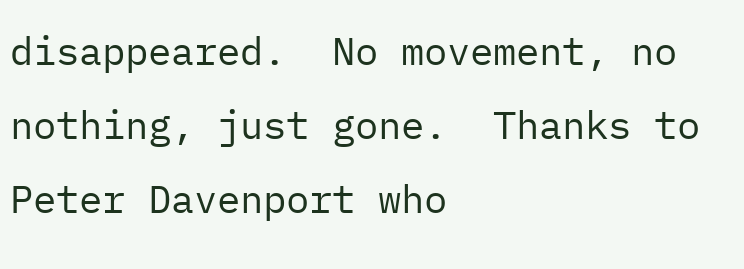disappeared.  No movement, no nothing, just gone.  Thanks to Peter Davenport who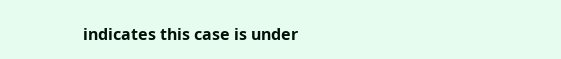indicates this case is under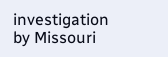investigation by Missouri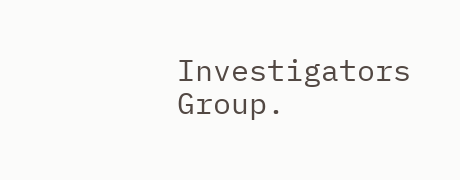Investigators Group.